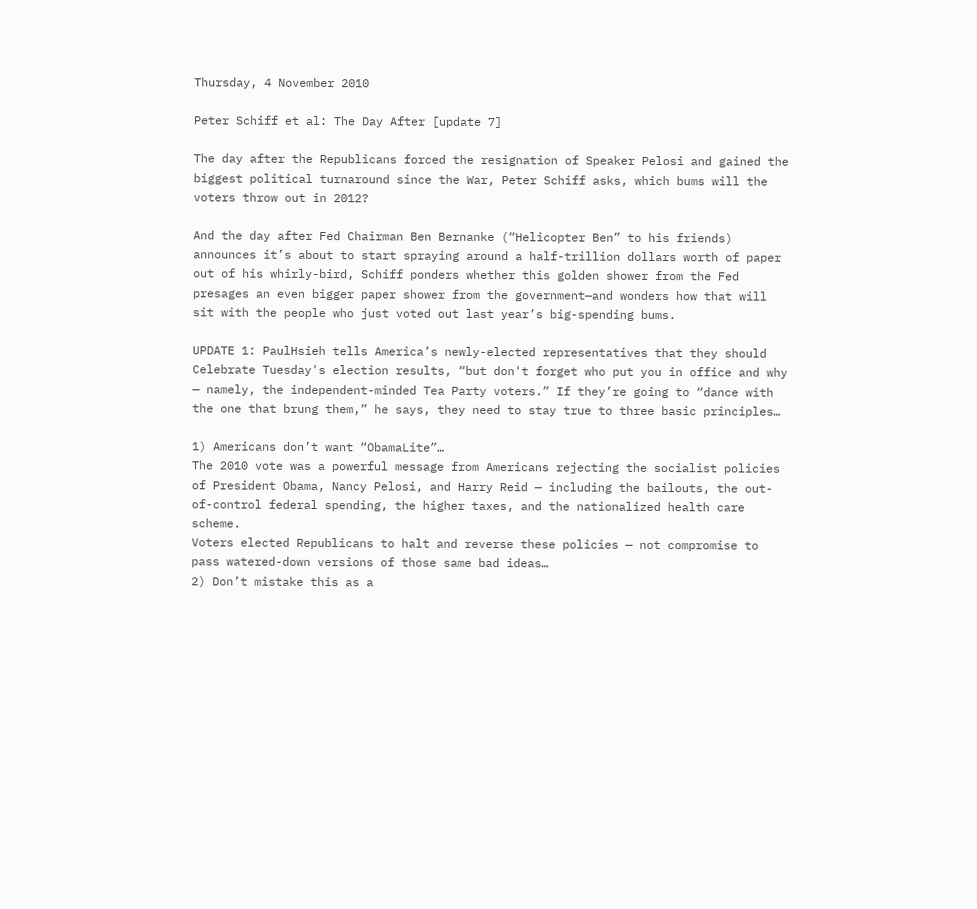Thursday, 4 November 2010

Peter Schiff et al: The Day After [update 7]

The day after the Republicans forced the resignation of Speaker Pelosi and gained the biggest political turnaround since the War, Peter Schiff asks, which bums will the voters throw out in 2012?

And the day after Fed Chairman Ben Bernanke (“Helicopter Ben” to his friends) announces it’s about to start spraying around a half-trillion dollars worth of paper out of his whirly-bird, Schiff ponders whether this golden shower from the Fed presages an even bigger paper shower from the government—and wonders how that will sit with the people who just voted out last year’s big-spending bums.

UPDATE 1: PaulHsieh tells America’s newly-elected representatives that they should Celebrate Tuesday's election results, “but don't forget who put you in office and why — namely, the independent-minded Tea Party voters.” If they’re going to “dance with the one that brung them,” he says, they need to stay true to three basic principles…

1) Americans don’t want “ObamaLite”…
The 2010 vote was a powerful message from Americans rejecting the socialist policies of President Obama, Nancy Pelosi, and Harry Reid — including the bailouts, the out-of-control federal spending, the higher taxes, and the nationalized health care scheme.
Voters elected Republicans to halt and reverse these policies — not compromise to pass watered-down versions of those same bad ideas…
2) Don’t mistake this as a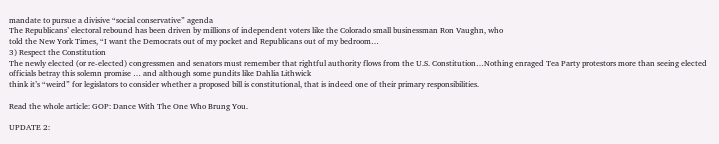mandate to pursue a divisive “social conservative” agenda
The Republicans’ electoral rebound has been driven by millions of independent voters like the Colorado small businessman Ron Vaughn, who
told the New York Times, “I want the Democrats out of my pocket and Republicans out of my bedroom…
3) Respect the Constitution
The newly elected (or re-elected) congressmen and senators must remember that rightful authority flows from the U.S. Constitution…Nothing enraged Tea Party protestors more than seeing elected officials betray this solemn promise … and although some pundits like Dahlia Lithwick
think it’s “weird” for legislators to consider whether a proposed bill is constitutional, that is indeed one of their primary responsibilities.

Read the whole article: GOP: Dance With The One Who Brung You.

UPDATE 2: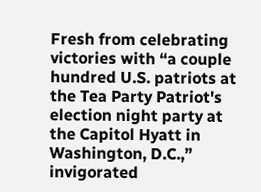Fresh from celebrating victories with “a couple hundred U.S. patriots at the Tea Party Patriot's election night party at the Capitol Hyatt in Washington, D.C.,” invigorated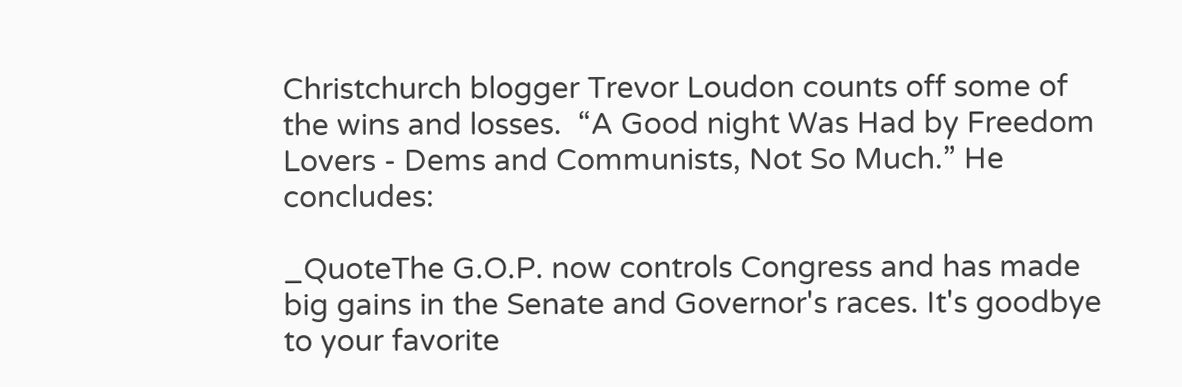Christchurch blogger Trevor Loudon counts off some of the wins and losses.  “A Good night Was Had by Freedom Lovers - Dems and Communists, Not So Much.” He concludes:

_QuoteThe G.O.P. now controls Congress and has made big gains in the Senate and Governor's races. It's goodbye to your favorite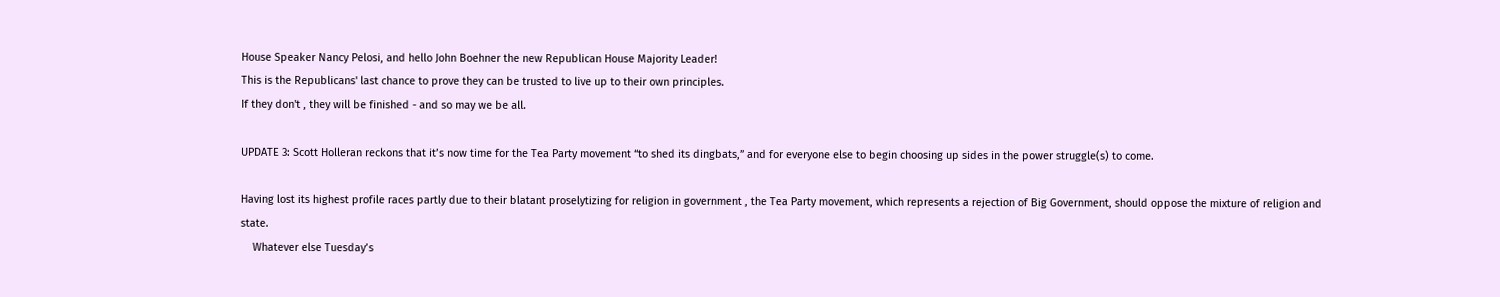House Speaker Nancy Pelosi, and hello John Boehner the new Republican House Majority Leader!
This is the Republicans' last chance to prove they can be trusted to live up to their own principles.
If they don't , they will be finished - and so may we be all.

UPDATE 3: Scott Holleran reckons that it’s now time for the Tea Party movement “to shed its dingbats,” and for everyone else to begin choosing up sides in the power struggle(s) to come.

Having lost its highest profile races partly due to their blatant proselytizing for religion in government , the Tea Party movement, which represents a rejection of Big Government, should oppose the mixture of religion and state.
    Whatever else Tuesday’s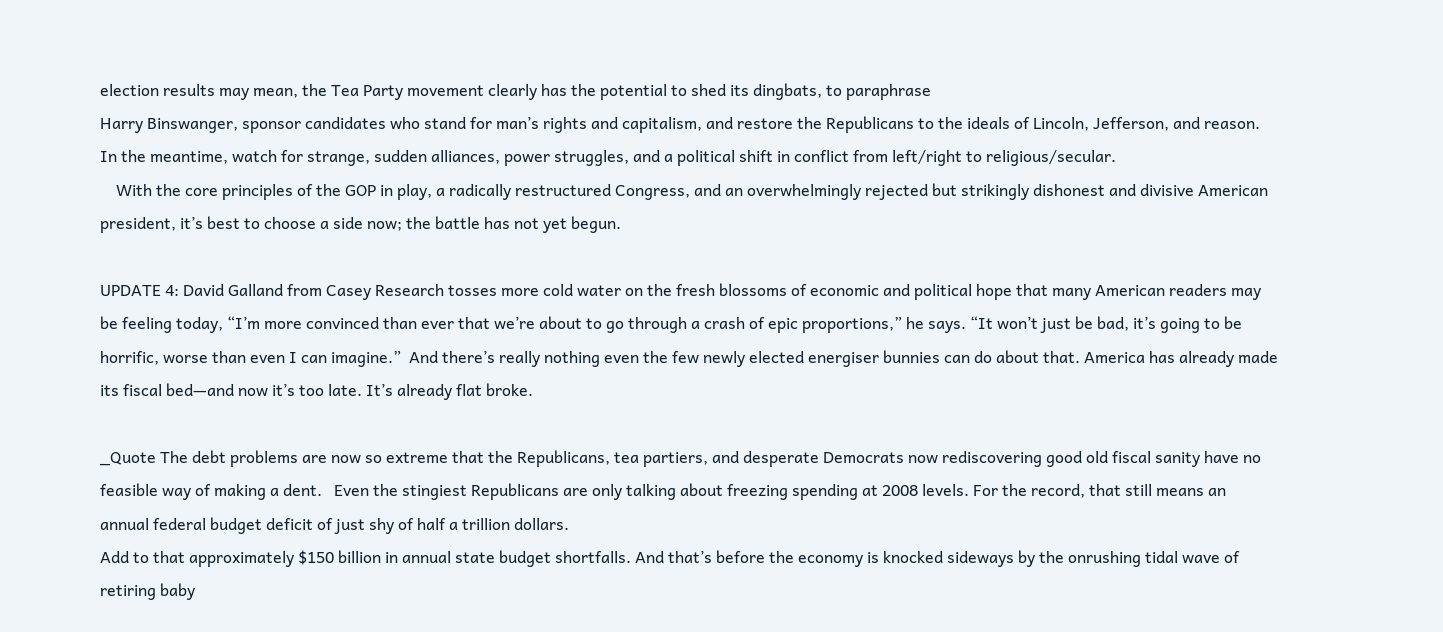election results may mean, the Tea Party movement clearly has the potential to shed its dingbats, to paraphrase
Harry Binswanger, sponsor candidates who stand for man’s rights and capitalism, and restore the Republicans to the ideals of Lincoln, Jefferson, and reason. In the meantime, watch for strange, sudden alliances, power struggles, and a political shift in conflict from left/right to religious/secular.
    With the core principles of the GOP in play, a radically restructured Congress, and an overwhelmingly rejected but strikingly dishonest and divisive American president, it’s best to choose a side now; the battle has not yet begun.

UPDATE 4: David Galland from Casey Research tosses more cold water on the fresh blossoms of economic and political hope that many American readers may be feeling today, “I’m more convinced than ever that we’re about to go through a crash of epic proportions,” he says. “It won’t just be bad, it’s going to be horrific, worse than even I can imagine.”  And there’s really nothing even the few newly elected energiser bunnies can do about that. America has already made its fiscal bed—and now it’s too late. It’s already flat broke.

_Quote The debt problems are now so extreme that the Republicans, tea partiers, and desperate Democrats now rediscovering good old fiscal sanity have no feasible way of making a dent.   Even the stingiest Republicans are only talking about freezing spending at 2008 levels. For the record, that still means an annual federal budget deficit of just shy of half a trillion dollars.
Add to that approximately $150 billion in annual state budget shortfalls. And that’s before the economy is knocked sideways by the onrushing tidal wave of retiring baby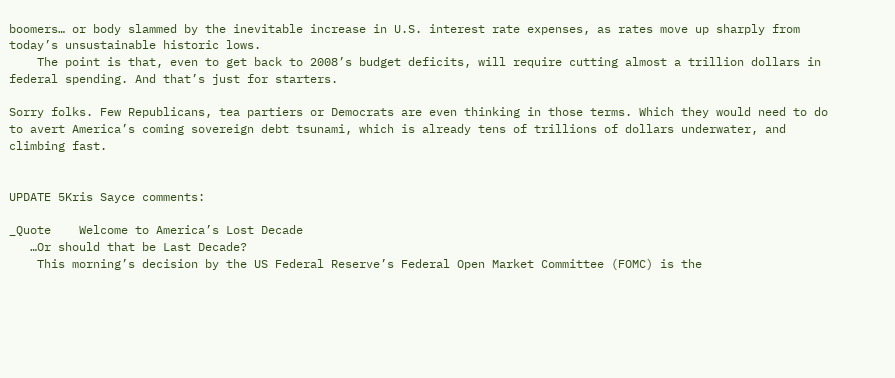boomers… or body slammed by the inevitable increase in U.S. interest rate expenses, as rates move up sharply from today’s unsustainable historic lows.
    The point is that, even to get back to 2008’s budget deficits, will require cutting almost a trillion dollars in federal spending. And that’s just for starters.

Sorry folks. Few Republicans, tea partiers or Democrats are even thinking in those terms. Which they would need to do to avert America’s coming sovereign debt tsunami, which is already tens of trillions of dollars underwater, and climbing fast.


UPDATE 5Kris Sayce comments:

_Quote    Welcome to America’s Lost Decade
   …Or should that be Last Decade?
    This morning’s decision by the US Federal Reserve’s Federal Open Market Committee (FOMC) is the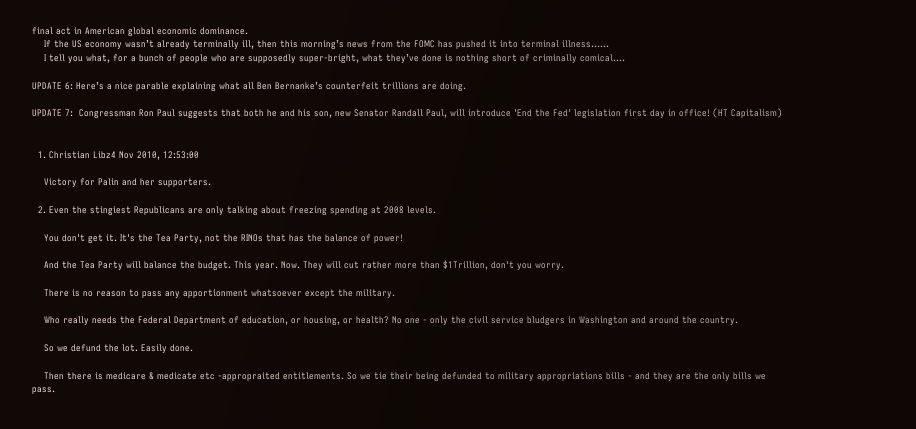final act in American global economic dominance.
    If the US economy wasn’t already terminally ill, then this morning’s news from the FOMC has pushed it into terminal illness……
    I tell you what, for a bunch of people who are supposedly super-bright, what they’ve done is nothing short of criminally comical….

UPDATE 6: Here’s a nice parable explaining what all Ben Bernanke’s counterfeit trillions are doing.

UPDATE 7:  Congressman Ron Paul suggests that both he and his son, new Senator Randall Paul, will introduce 'End the Fed' legislation first day in office! (HT Capitalism)


  1. Christian Libz4 Nov 2010, 12:53:00

    Victory for Palin and her supporters.

  2. Even the stingiest Republicans are only talking about freezing spending at 2008 levels.

    You don't get it. It's the Tea Party, not the RINOs that has the balance of power!

    And the Tea Party will balance the budget. This year. Now. They will cut rather more than $1Trillion, don't you worry.

    There is no reason to pass any apportionment whatsoever except the military.

    Who really needs the Federal Department of education, or housing, or health? No one - only the civil service bludgers in Washington and around the country.

    So we defund the lot. Easily done.

    Then there is medicare & medicate etc -appropraited entitlements. So we tie their being defunded to military appropriations bills - and they are the only bills we pass.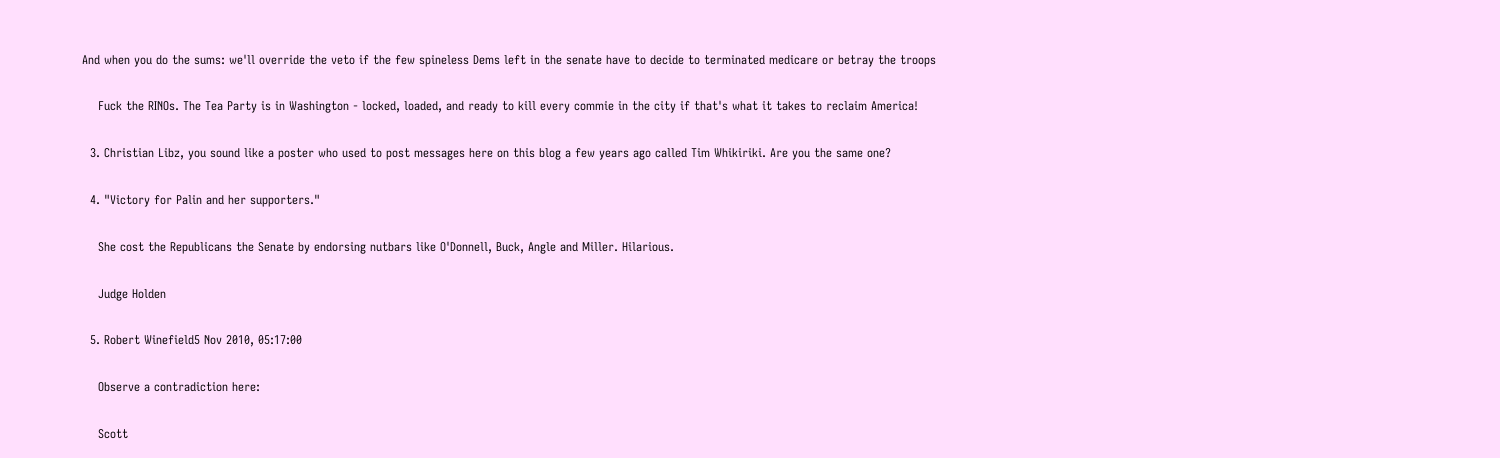And when you do the sums: we'll override the veto if the few spineless Dems left in the senate have to decide to terminated medicare or betray the troops

    Fuck the RINOs. The Tea Party is in Washington - locked, loaded, and ready to kill every commie in the city if that's what it takes to reclaim America!

  3. Christian Libz, you sound like a poster who used to post messages here on this blog a few years ago called Tim Whikiriki. Are you the same one?

  4. "Victory for Palin and her supporters."

    She cost the Republicans the Senate by endorsing nutbars like O'Donnell, Buck, Angle and Miller. Hilarious.

    Judge Holden

  5. Robert Winefield5 Nov 2010, 05:17:00

    Observe a contradiction here:

    Scott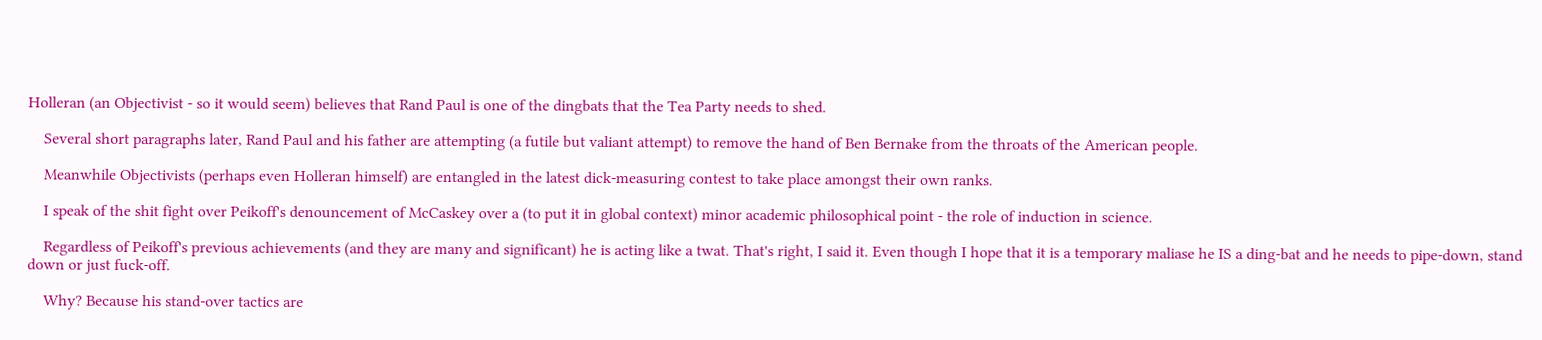Holleran (an Objectivist - so it would seem) believes that Rand Paul is one of the dingbats that the Tea Party needs to shed.

    Several short paragraphs later, Rand Paul and his father are attempting (a futile but valiant attempt) to remove the hand of Ben Bernake from the throats of the American people.

    Meanwhile Objectivists (perhaps even Holleran himself) are entangled in the latest dick-measuring contest to take place amongst their own ranks.

    I speak of the shit fight over Peikoff's denouncement of McCaskey over a (to put it in global context) minor academic philosophical point - the role of induction in science.

    Regardless of Peikoff's previous achievements (and they are many and significant) he is acting like a twat. That's right, I said it. Even though I hope that it is a temporary maliase he IS a ding-bat and he needs to pipe-down, stand down or just fuck-off.

    Why? Because his stand-over tactics are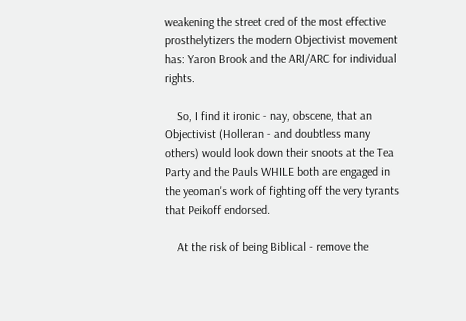weakening the street cred of the most effective prosthelytizers the modern Objectivist movement has: Yaron Brook and the ARI/ARC for individual rights.

    So, I find it ironic - nay, obscene, that an Objectivist (Holleran - and doubtless many others) would look down their snoots at the Tea Party and the Pauls WHILE both are engaged in the yeoman's work of fighting off the very tyrants that Peikoff endorsed.

    At the risk of being Biblical - remove the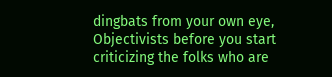dingbats from your own eye, Objectivists before you start criticizing the folks who are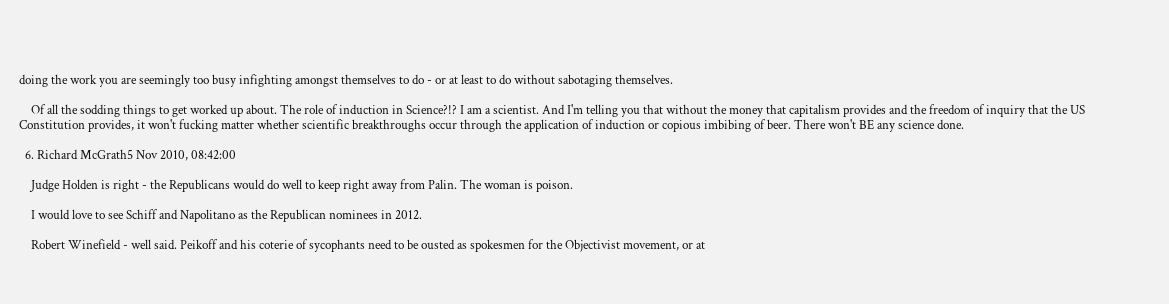doing the work you are seemingly too busy infighting amongst themselves to do - or at least to do without sabotaging themselves.

    Of all the sodding things to get worked up about. The role of induction in Science?!? I am a scientist. And I'm telling you that without the money that capitalism provides and the freedom of inquiry that the US Constitution provides, it won't fucking matter whether scientific breakthroughs occur through the application of induction or copious imbibing of beer. There won't BE any science done.

  6. Richard McGrath5 Nov 2010, 08:42:00

    Judge Holden is right - the Republicans would do well to keep right away from Palin. The woman is poison.

    I would love to see Schiff and Napolitano as the Republican nominees in 2012.

    Robert Winefield - well said. Peikoff and his coterie of sycophants need to be ousted as spokesmen for the Objectivist movement, or at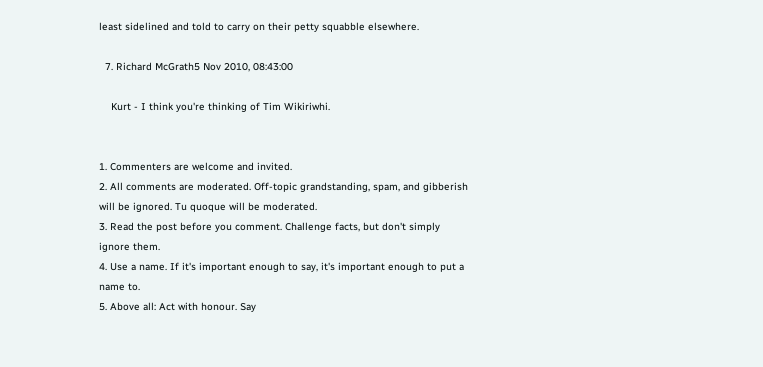least sidelined and told to carry on their petty squabble elsewhere.

  7. Richard McGrath5 Nov 2010, 08:43:00

    Kurt - I think you're thinking of Tim Wikiriwhi.


1. Commenters are welcome and invited.
2. All comments are moderated. Off-topic grandstanding, spam, and gibberish will be ignored. Tu quoque will be moderated.
3. Read the post before you comment. Challenge facts, but don't simply ignore them.
4. Use a name. If it's important enough to say, it's important enough to put a name to.
5. Above all: Act with honour. Say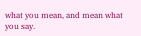what you mean, and mean what you say.